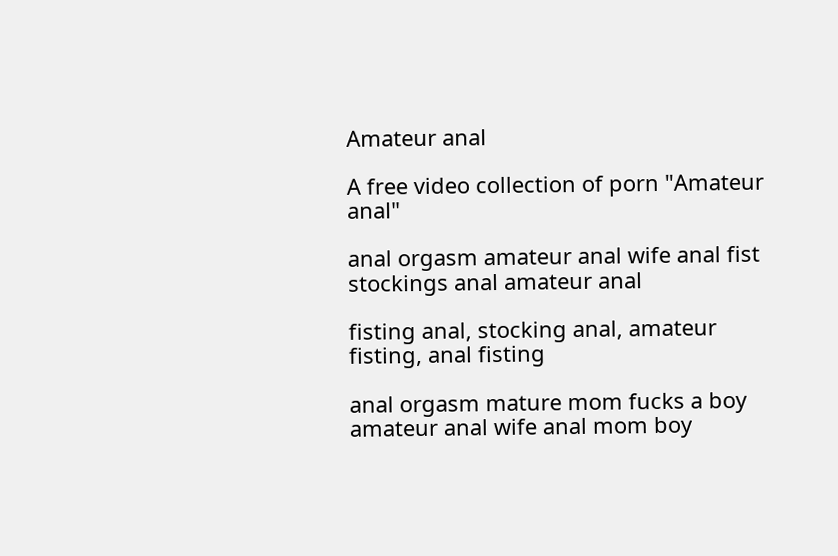Amateur anal

A free video collection of porn "Amateur anal"

anal orgasm amateur anal wife anal fist stockings anal amateur anal

fisting anal, stocking anal, amateur fisting, anal fisting

anal orgasm mature mom fucks a boy amateur anal wife anal mom boy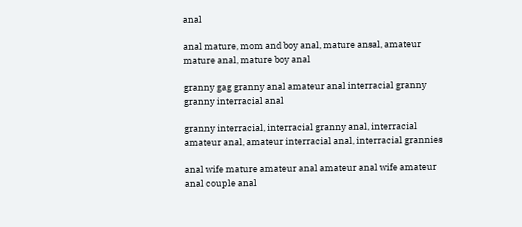anal

anal mature, mom and boy anal, mature ansal, amateur mature anal, mature boy anal

granny gag granny anal amateur anal interracial granny granny interracial anal

granny interracial, interracial granny anal, interracial amateur anal, amateur interracial anal, interracial grannies

anal wife mature amateur anal amateur anal wife amateur anal couple anal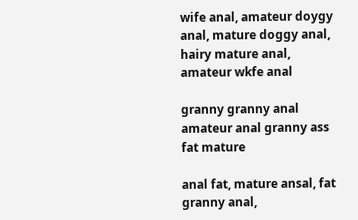wife anal, amateur doygy anal, mature doggy anal, hairy mature anal, amateur wkfe anal

granny granny anal amateur anal granny ass fat mature

anal fat, mature ansal, fat granny anal,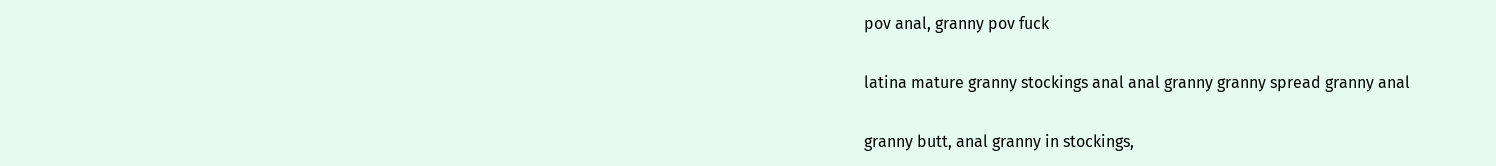pov anal, granny pov fuck

latina mature granny stockings anal anal granny granny spread granny anal

granny butt, anal granny in stockings,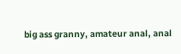big ass granny, amateur anal, anal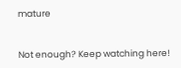mature


Not enough? Keep watching here!